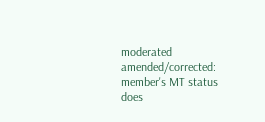moderated amended/corrected: member's MT status does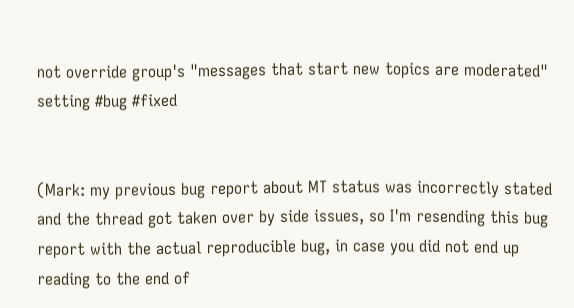not override group's "messages that start new topics are moderated" setting #bug #fixed


(Mark: my previous bug report about MT status was incorrectly stated and the thread got taken over by side issues, so I'm resending this bug report with the actual reproducible bug, in case you did not end up reading to the end of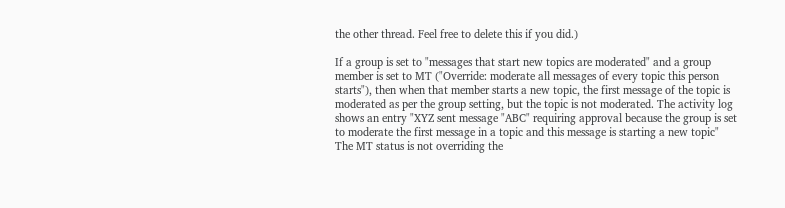the other thread. Feel free to delete this if you did.)

If a group is set to "messages that start new topics are moderated" and a group member is set to MT ("Override: moderate all messages of every topic this person starts"), then when that member starts a new topic, the first message of the topic is moderated as per the group setting, but the topic is not moderated. The activity log shows an entry "XYZ sent message "ABC" requiring approval because the group is set to moderate the first message in a topic and this message is starting a new topic" The MT status is not overriding the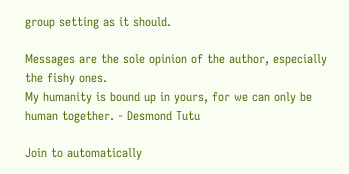group setting as it should.

Messages are the sole opinion of the author, especially the fishy ones.
My humanity is bound up in yours, for we can only be human together. - Desmond Tutu

Join to automatically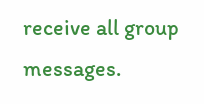receive all group messages.